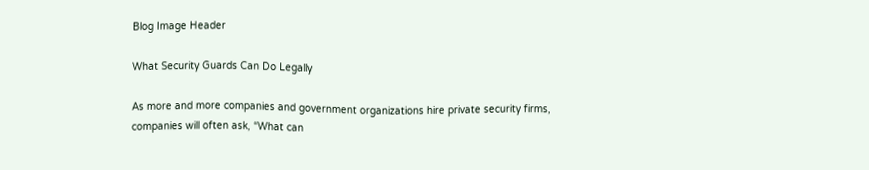Blog Image Header

What Security Guards Can Do Legally

As more and more companies and government organizations hire private security firms, companies will often ask, “What can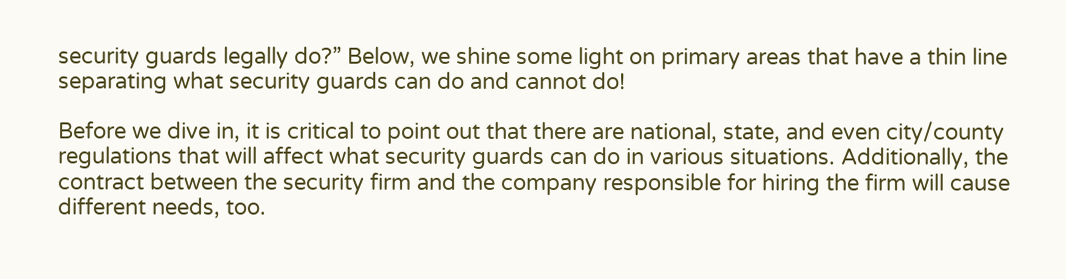security guards legally do?” Below, we shine some light on primary areas that have a thin line separating what security guards can do and cannot do!

Before we dive in, it is critical to point out that there are national, state, and even city/county regulations that will affect what security guards can do in various situations. Additionally, the contract between the security firm and the company responsible for hiring the firm will cause different needs, too.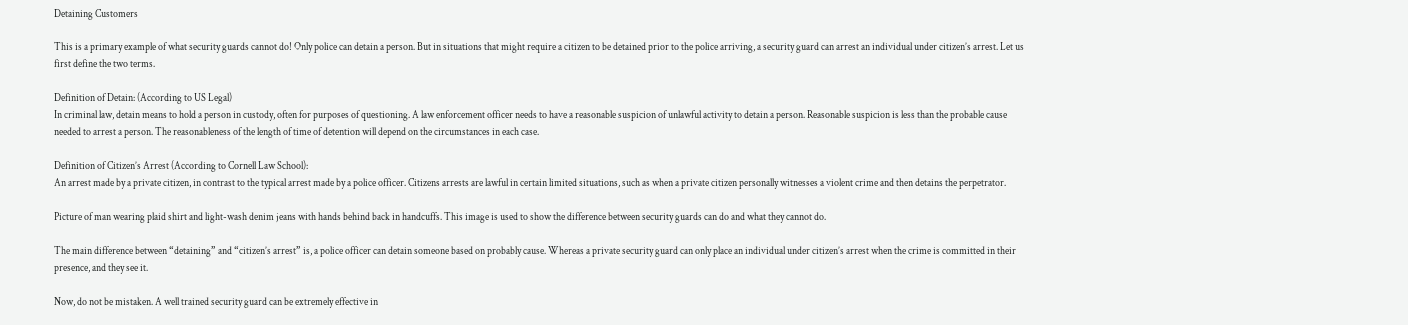Detaining Customers

This is a primary example of what security guards cannot do! Only police can detain a person. But in situations that might require a citizen to be detained prior to the police arriving, a security guard can arrest an individual under citizen’s arrest. Let us first define the two terms.

Definition of Detain: (According to US Legal)
In criminal law, detain means to hold a person in custody, often for purposes of questioning. A law enforcement officer needs to have a reasonable suspicion of unlawful activity to detain a person. Reasonable suspicion is less than the probable cause needed to arrest a person. The reasonableness of the length of time of detention will depend on the circumstances in each case.

Definition of Citizen’s Arrest (According to Cornell Law School):
An arrest made by a private citizen, in contrast to the typical arrest made by a police officer. Citizens arrests are lawful in certain limited situations, such as when a private citizen personally witnesses a violent crime and then detains the perpetrator.

Picture of man wearing plaid shirt and light-wash denim jeans with hands behind back in handcuffs. This image is used to show the difference between security guards can do and what they cannot do.

The main difference between “detaining” and “citizen’s arrest” is, a police officer can detain someone based on probably cause. Whereas a private security guard can only place an individual under citizen’s arrest when the crime is committed in their presence, and they see it.

Now, do not be mistaken. A well trained security guard can be extremely effective in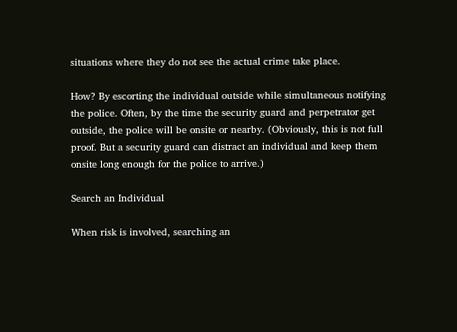situations where they do not see the actual crime take place.

How? By escorting the individual outside while simultaneous notifying the police. Often, by the time the security guard and perpetrator get outside, the police will be onsite or nearby. (Obviously, this is not full proof. But a security guard can distract an individual and keep them onsite long enough for the police to arrive.)

Search an Individual

When risk is involved, searching an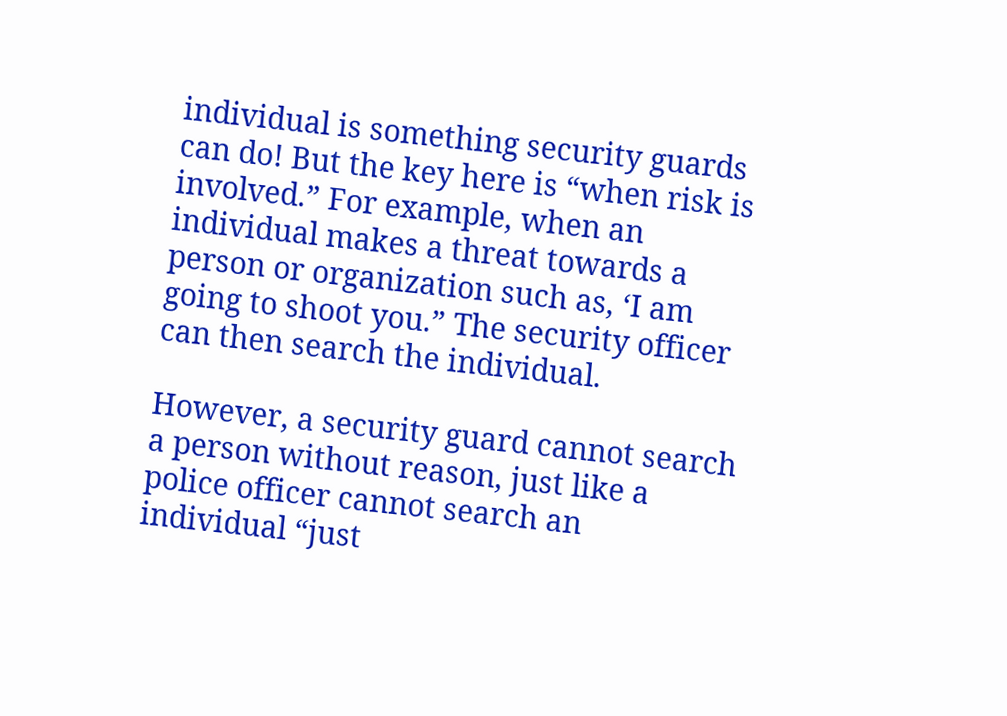individual is something security guards can do! But the key here is “when risk is involved.” For example, when an individual makes a threat towards a person or organization such as, ‘I am going to shoot you.” The security officer can then search the individual.

However, a security guard cannot search a person without reason, just like a police officer cannot search an individual “just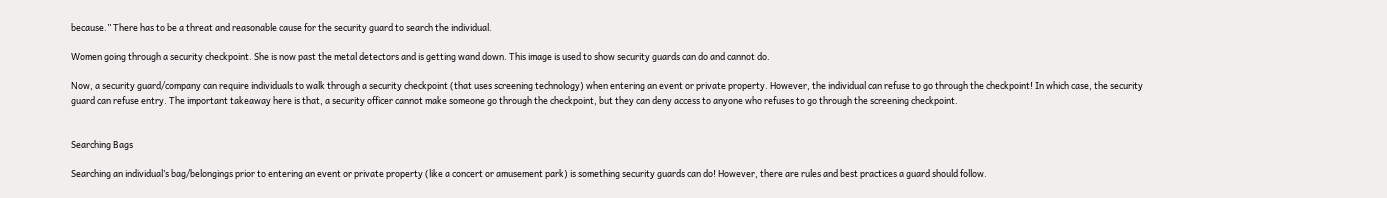because.” There has to be a threat and reasonable cause for the security guard to search the individual.

Women going through a security checkpoint. She is now past the metal detectors and is getting wand down. This image is used to show security guards can do and cannot do.

Now, a security guard/company can require individuals to walk through a security checkpoint (that uses screening technology) when entering an event or private property. However, the individual can refuse to go through the checkpoint! In which case, the security guard can refuse entry. The important takeaway here is that, a security officer cannot make someone go through the checkpoint, but they can deny access to anyone who refuses to go through the screening checkpoint.


Searching Bags

Searching an individual’s bag/belongings prior to entering an event or private property (like a concert or amusement park) is something security guards can do! However, there are rules and best practices a guard should follow.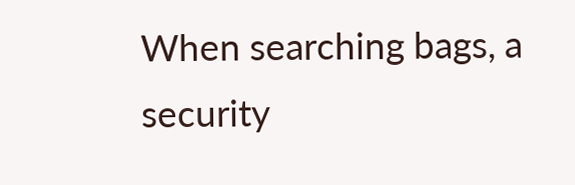When searching bags, a security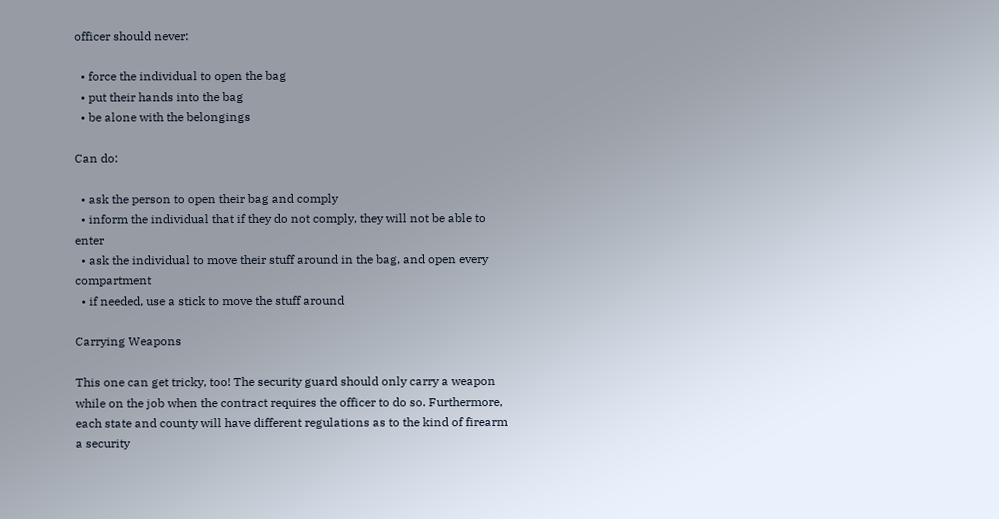officer should never:

  • force the individual to open the bag
  • put their hands into the bag
  • be alone with the belongings

Can do:

  • ask the person to open their bag and comply
  • inform the individual that if they do not comply, they will not be able to enter
  • ask the individual to move their stuff around in the bag, and open every compartment
  • if needed, use a stick to move the stuff around

Carrying Weapons

This one can get tricky, too! The security guard should only carry a weapon while on the job when the contract requires the officer to do so. Furthermore, each state and county will have different regulations as to the kind of firearm a security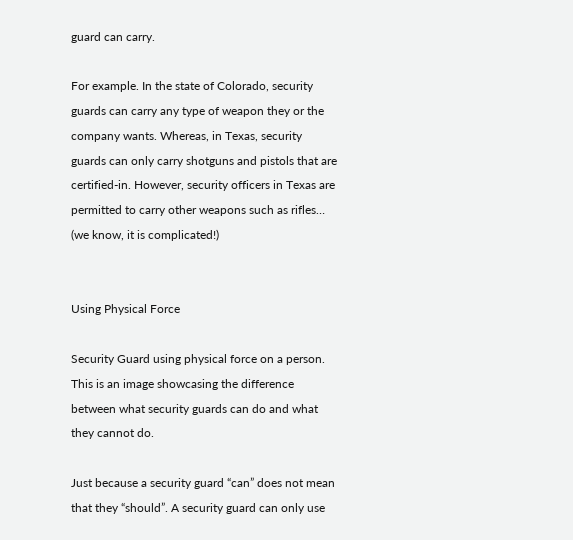guard can carry.

For example. In the state of Colorado, security guards can carry any type of weapon they or the company wants. Whereas, in Texas, security guards can only carry shotguns and pistols that are certified-in. However, security officers in Texas are permitted to carry other weapons such as rifles… (we know, it is complicated!)


Using Physical Force

Security Guard using physical force on a person. This is an image showcasing the difference between what security guards can do and what they cannot do.

Just because a security guard “can” does not mean that they “should”. A security guard can only use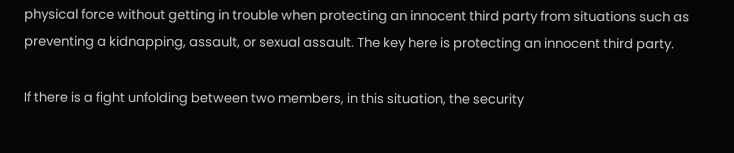physical force without getting in trouble when protecting an innocent third party from situations such as preventing a kidnapping, assault, or sexual assault. The key here is protecting an innocent third party.

If there is a fight unfolding between two members, in this situation, the security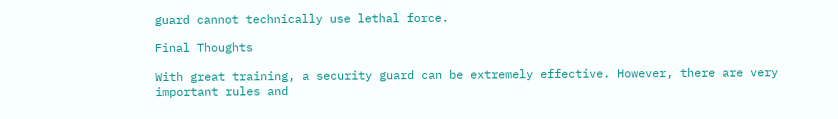guard cannot technically use lethal force.

Final Thoughts

With great training, a security guard can be extremely effective. However, there are very important rules and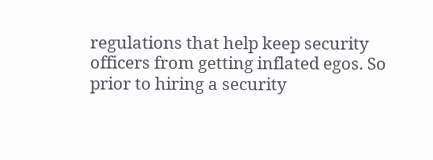regulations that help keep security officers from getting inflated egos. So prior to hiring a security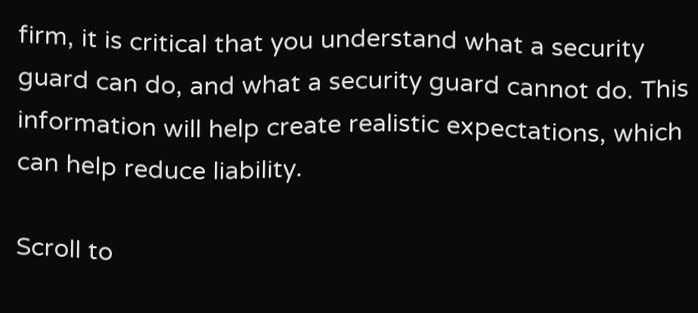firm, it is critical that you understand what a security guard can do, and what a security guard cannot do. This information will help create realistic expectations, which can help reduce liability.

Scroll to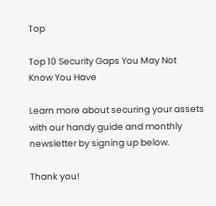Top

Top 10 Security Gaps You May Not
Know You Have

Learn more about securing your assets with our handy guide and monthly newsletter by signing up below.

Thank you!